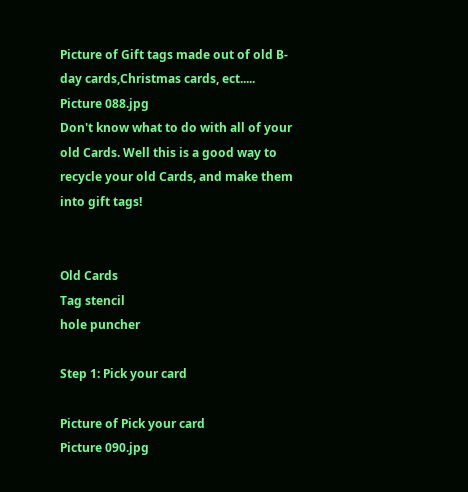Picture of Gift tags made out of old B-day cards,Christmas cards, ect.....
Picture 088.jpg
Don't know what to do with all of your old Cards. Well this is a good way to recycle your old Cards, and make them into gift tags!


Old Cards
Tag stencil
hole puncher

Step 1: Pick your card

Picture of Pick your card
Picture 090.jpg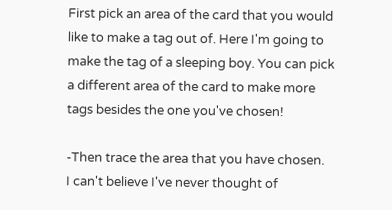First pick an area of the card that you would like to make a tag out of. Here I'm going to make the tag of a sleeping boy. You can pick a different area of the card to make more tags besides the one you've chosen!

-Then trace the area that you have chosen.
I can't believe I've never thought of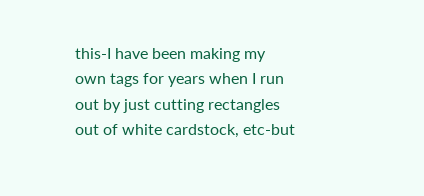this-I have been making my own tags for years when I run out by just cutting rectangles out of white cardstock, etc-but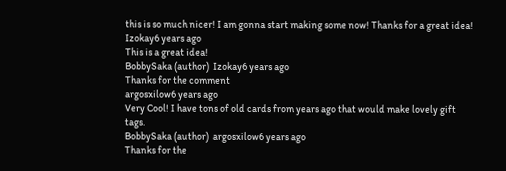this is so much nicer! I am gonna start making some now! Thanks for a great idea!
Izokay6 years ago
This is a great idea!
BobbySaka (author)  Izokay6 years ago
Thanks for the comment
argosxilow6 years ago
Very Cool! I have tons of old cards from years ago that would make lovely gift tags.
BobbySaka (author)  argosxilow6 years ago
Thanks for the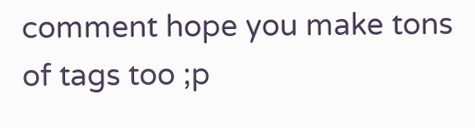comment hope you make tons of tags too ;p